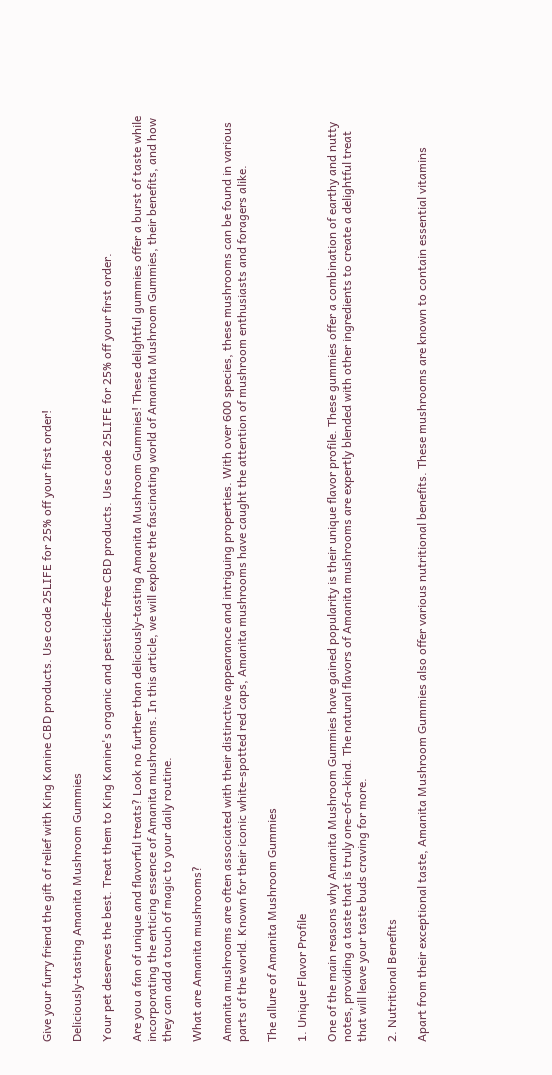Give your furry friend the gift of relief with King Kanine CBD products. Use code 25LIFE for 25% off your first order!

Deliciously-tasting Amanita Mushroom Gummies

Your pet deserves the best. Treat them to King Kanine's organic and pesticide-free CBD products. Use code 25LIFE for 25% off your first order.

Are you a fan of unique and flavorful treats? Look no further than deliciously-tasting Amanita Mushroom Gummies! These delightful gummies offer a burst of taste while incorporating the enticing essence of Amanita mushrooms. In this article, we will explore the fascinating world of Amanita Mushroom Gummies, their benefits, and how they can add a touch of magic to your daily routine.

What are Amanita mushrooms?

Amanita mushrooms are often associated with their distinctive appearance and intriguing properties. With over 600 species, these mushrooms can be found in various parts of the world. Known for their iconic white-spotted red caps, Amanita mushrooms have caught the attention of mushroom enthusiasts and foragers alike.

The allure of Amanita Mushroom Gummies

1. Unique Flavor Profile

One of the main reasons why Amanita Mushroom Gummies have gained popularity is their unique flavor profile. These gummies offer a combination of earthy and nutty notes, providing a taste that is truly one-of-a-kind. The natural flavors of Amanita mushrooms are expertly blended with other ingredients to create a delightful treat that will leave your taste buds craving for more.

2. Nutritional Benefits

Apart from their exceptional taste, Amanita Mushroom Gummies also offer various nutritional benefits. These mushrooms are known to contain essential vitamins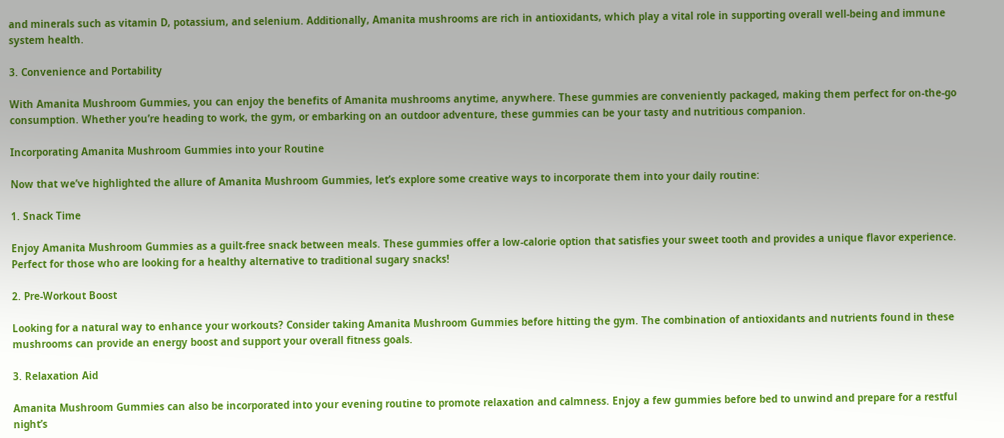and minerals such as vitamin D, potassium, and selenium. Additionally, Amanita mushrooms are rich in antioxidants, which play a vital role in supporting overall well-being and immune system health.

3. Convenience and Portability

With Amanita Mushroom Gummies, you can enjoy the benefits of Amanita mushrooms anytime, anywhere. These gummies are conveniently packaged, making them perfect for on-the-go consumption. Whether you’re heading to work, the gym, or embarking on an outdoor adventure, these gummies can be your tasty and nutritious companion.

Incorporating Amanita Mushroom Gummies into your Routine

Now that we’ve highlighted the allure of Amanita Mushroom Gummies, let’s explore some creative ways to incorporate them into your daily routine:

1. Snack Time

Enjoy Amanita Mushroom Gummies as a guilt-free snack between meals. These gummies offer a low-calorie option that satisfies your sweet tooth and provides a unique flavor experience. Perfect for those who are looking for a healthy alternative to traditional sugary snacks!

2. Pre-Workout Boost

Looking for a natural way to enhance your workouts? Consider taking Amanita Mushroom Gummies before hitting the gym. The combination of antioxidants and nutrients found in these mushrooms can provide an energy boost and support your overall fitness goals.

3. Relaxation Aid

Amanita Mushroom Gummies can also be incorporated into your evening routine to promote relaxation and calmness. Enjoy a few gummies before bed to unwind and prepare for a restful night’s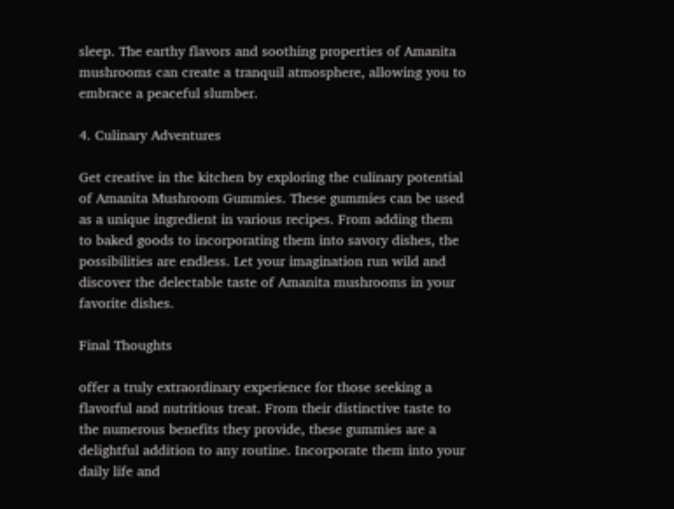sleep. The earthy flavors and soothing properties of Amanita mushrooms can create a tranquil atmosphere, allowing you to embrace a peaceful slumber.

4. Culinary Adventures

Get creative in the kitchen by exploring the culinary potential of Amanita Mushroom Gummies. These gummies can be used as a unique ingredient in various recipes. From adding them to baked goods to incorporating them into savory dishes, the possibilities are endless. Let your imagination run wild and discover the delectable taste of Amanita mushrooms in your favorite dishes.

Final Thoughts

offer a truly extraordinary experience for those seeking a flavorful and nutritious treat. From their distinctive taste to the numerous benefits they provide, these gummies are a delightful addition to any routine. Incorporate them into your daily life and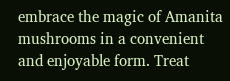embrace the magic of Amanita mushrooms in a convenient and enjoyable form. Treat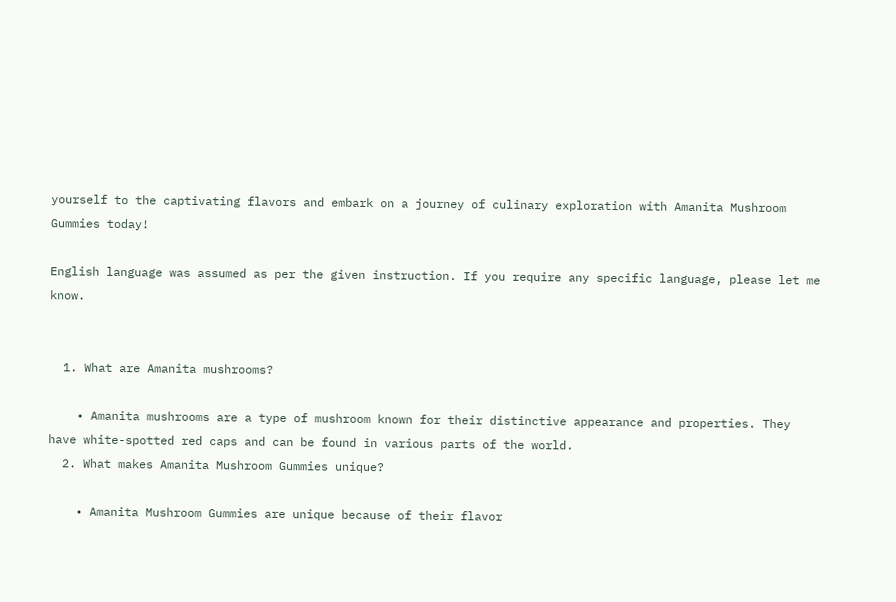yourself to the captivating flavors and embark on a journey of culinary exploration with Amanita Mushroom Gummies today!

English language was assumed as per the given instruction. If you require any specific language, please let me know.


  1. What are Amanita mushrooms?

    • Amanita mushrooms are a type of mushroom known for their distinctive appearance and properties. They have white-spotted red caps and can be found in various parts of the world.
  2. What makes Amanita Mushroom Gummies unique?

    • Amanita Mushroom Gummies are unique because of their flavor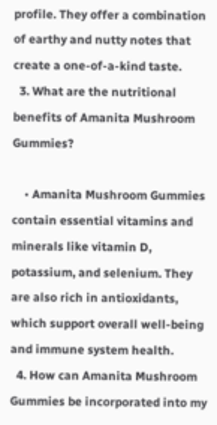profile. They offer a combination of earthy and nutty notes that create a one-of-a-kind taste.
  3. What are the nutritional benefits of Amanita Mushroom Gummies?

    • Amanita Mushroom Gummies contain essential vitamins and minerals like vitamin D, potassium, and selenium. They are also rich in antioxidants, which support overall well-being and immune system health.
  4. How can Amanita Mushroom Gummies be incorporated into my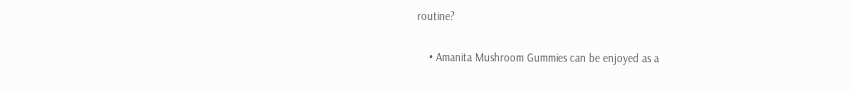routine?

    • Amanita Mushroom Gummies can be enjoyed as a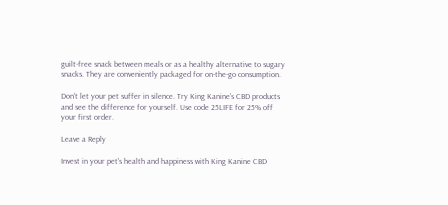guilt-free snack between meals or as a healthy alternative to sugary snacks. They are conveniently packaged for on-the-go consumption.

Don't let your pet suffer in silence. Try King Kanine's CBD products and see the difference for yourself. Use code 25LIFE for 25% off your first order.

Leave a Reply

Invest in your pet's health and happiness with King Kanine CBD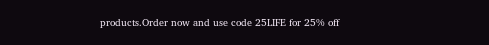products.Order now and use code 25LIFE for 25% off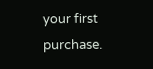your first purchase.